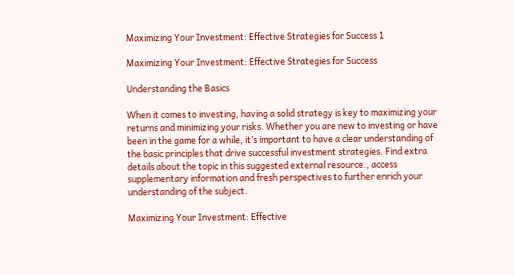Maximizing Your Investment: Effective Strategies for Success 1

Maximizing Your Investment: Effective Strategies for Success

Understanding the Basics

When it comes to investing, having a solid strategy is key to maximizing your returns and minimizing your risks. Whether you are new to investing or have been in the game for a while, it’s important to have a clear understanding of the basic principles that drive successful investment strategies. Find extra details about the topic in this suggested external resource., access supplementary information and fresh perspectives to further enrich your understanding of the subject.

Maximizing Your Investment: Effective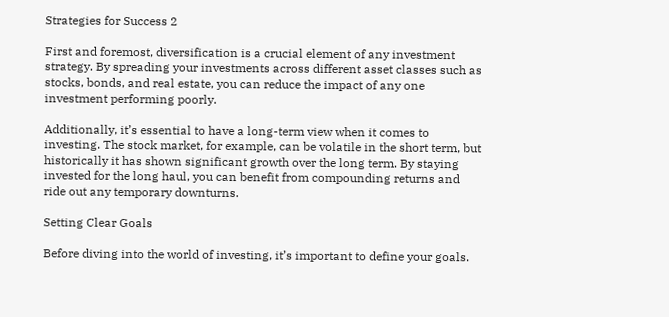Strategies for Success 2

First and foremost, diversification is a crucial element of any investment strategy. By spreading your investments across different asset classes such as stocks, bonds, and real estate, you can reduce the impact of any one investment performing poorly.

Additionally, it’s essential to have a long-term view when it comes to investing. The stock market, for example, can be volatile in the short term, but historically it has shown significant growth over the long term. By staying invested for the long haul, you can benefit from compounding returns and ride out any temporary downturns.

Setting Clear Goals

Before diving into the world of investing, it’s important to define your goals.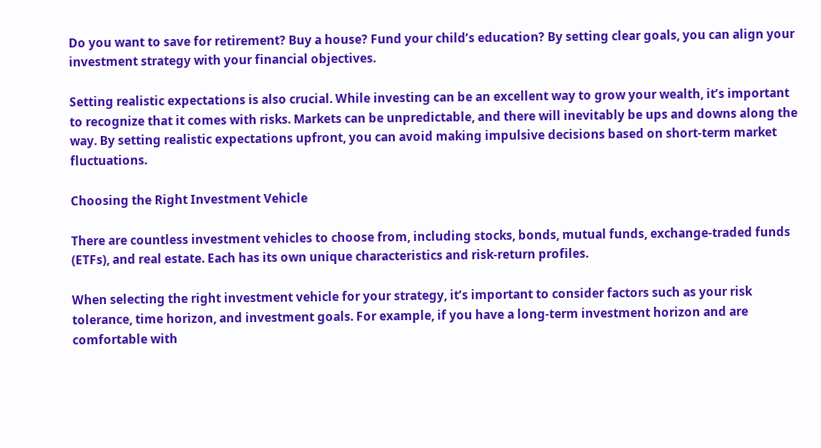Do you want to save for retirement? Buy a house? Fund your child’s education? By setting clear goals, you can align your investment strategy with your financial objectives.

Setting realistic expectations is also crucial. While investing can be an excellent way to grow your wealth, it’s important to recognize that it comes with risks. Markets can be unpredictable, and there will inevitably be ups and downs along the way. By setting realistic expectations upfront, you can avoid making impulsive decisions based on short-term market fluctuations.

Choosing the Right Investment Vehicle

There are countless investment vehicles to choose from, including stocks, bonds, mutual funds, exchange-traded funds (ETFs), and real estate. Each has its own unique characteristics and risk-return profiles.

When selecting the right investment vehicle for your strategy, it’s important to consider factors such as your risk tolerance, time horizon, and investment goals. For example, if you have a long-term investment horizon and are comfortable with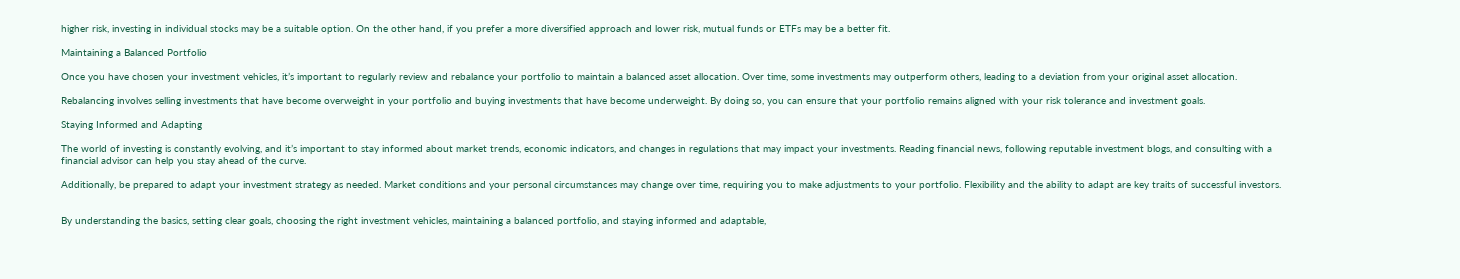higher risk, investing in individual stocks may be a suitable option. On the other hand, if you prefer a more diversified approach and lower risk, mutual funds or ETFs may be a better fit.

Maintaining a Balanced Portfolio

Once you have chosen your investment vehicles, it’s important to regularly review and rebalance your portfolio to maintain a balanced asset allocation. Over time, some investments may outperform others, leading to a deviation from your original asset allocation.

Rebalancing involves selling investments that have become overweight in your portfolio and buying investments that have become underweight. By doing so, you can ensure that your portfolio remains aligned with your risk tolerance and investment goals.

Staying Informed and Adapting

The world of investing is constantly evolving, and it’s important to stay informed about market trends, economic indicators, and changes in regulations that may impact your investments. Reading financial news, following reputable investment blogs, and consulting with a financial advisor can help you stay ahead of the curve.

Additionally, be prepared to adapt your investment strategy as needed. Market conditions and your personal circumstances may change over time, requiring you to make adjustments to your portfolio. Flexibility and the ability to adapt are key traits of successful investors.


By understanding the basics, setting clear goals, choosing the right investment vehicles, maintaining a balanced portfolio, and staying informed and adaptable,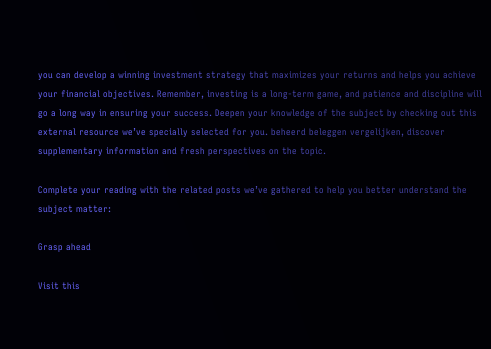you can develop a winning investment strategy that maximizes your returns and helps you achieve your financial objectives. Remember, investing is a long-term game, and patience and discipline will go a long way in ensuring your success. Deepen your knowledge of the subject by checking out this external resource we’ve specially selected for you. beheerd beleggen vergelijken, discover supplementary information and fresh perspectives on the topic.

Complete your reading with the related posts we’ve gathered to help you better understand the subject matter:

Grasp ahead

Visit this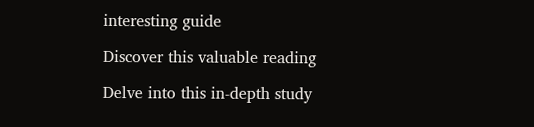interesting guide

Discover this valuable reading

Delve into this in-depth study